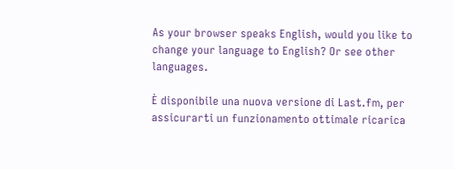As your browser speaks English, would you like to change your language to English? Or see other languages.

È disponibile una nuova versione di Last.fm, per assicurarti un funzionamento ottimale ricarica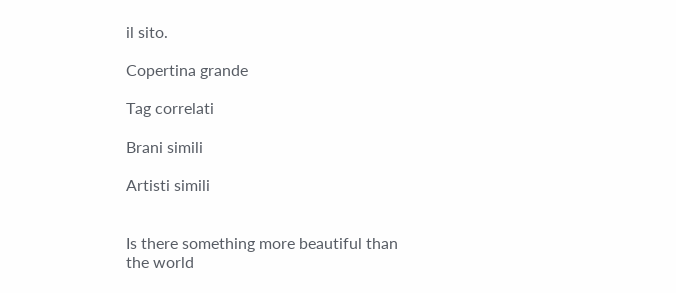il sito.

Copertina grande

Tag correlati

Brani simili

Artisti simili


Is there something more beautiful than the world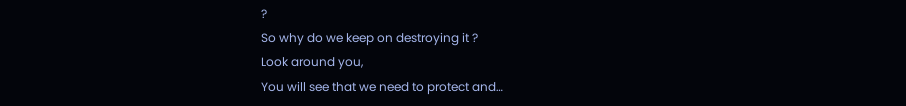?
So why do we keep on destroying it ?
Look around you,
You will see that we need to protect and…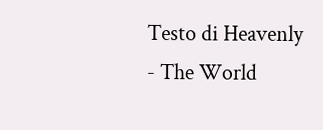Testo di Heavenly - The World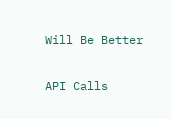Will Be Better


API Calls